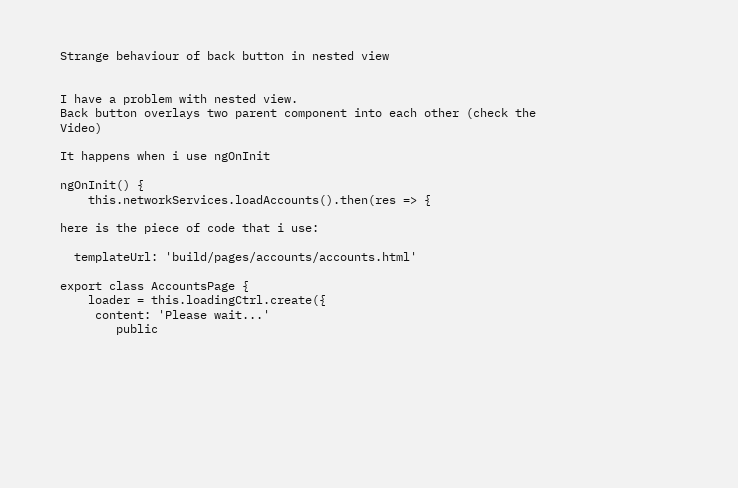Strange behaviour of back button in nested view


I have a problem with nested view.
Back button overlays two parent component into each other (check the Video)

It happens when i use ngOnInit

ngOnInit() {
    this.networkServices.loadAccounts().then(res => {

here is the piece of code that i use:

  templateUrl: 'build/pages/accounts/accounts.html'

export class AccountsPage {
    loader = this.loadingCtrl.create({
     content: 'Please wait...'
        public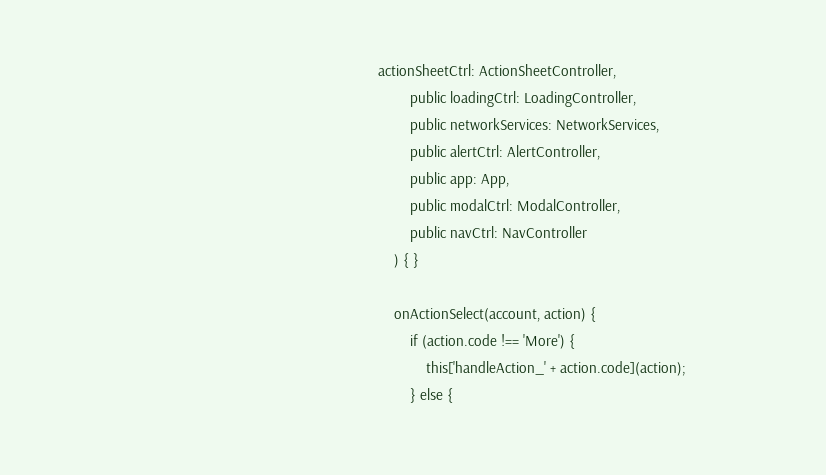actionSheetCtrl: ActionSheetController,
        public loadingCtrl: LoadingController,
        public networkServices: NetworkServices,
        public alertCtrl: AlertController,
        public app: App,
        public modalCtrl: ModalController,
        public navCtrl: NavController
    ) { }

    onActionSelect(account, action) {
        if (action.code !== 'More') {
            this['handleAction_' + action.code](action);
        } else {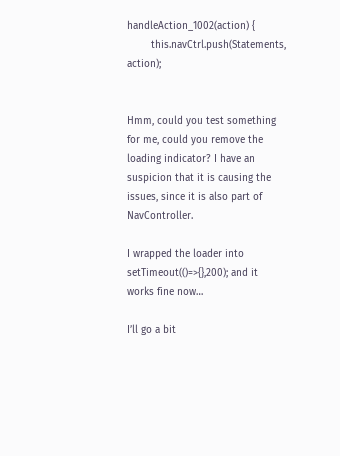handleAction_1002(action) {
        this.navCtrl.push(Statements, action);


Hmm, could you test something for me, could you remove the loading indicator? I have an suspicion that it is causing the issues, since it is also part of NavController.

I wrapped the loader into setTimeout(()=>{},200); and it works fine now…

I’ll go a bit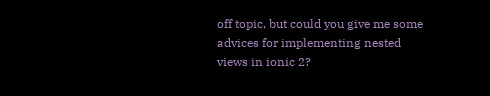off topic, but could you give me some advices for implementing nested views in ionic 2?